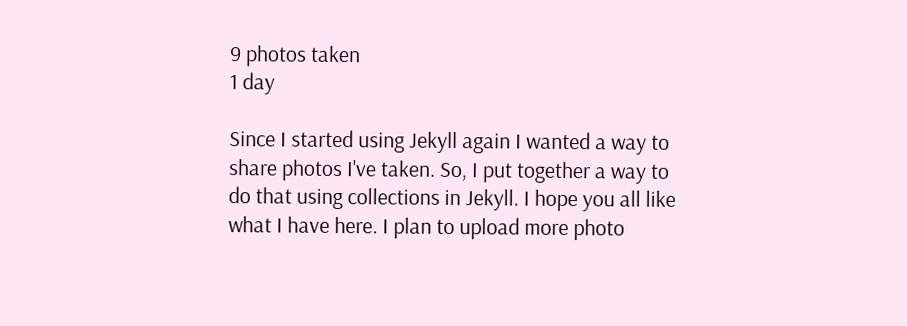9 photos taken
1 day

Since I started using Jekyll again I wanted a way to share photos I've taken. So, I put together a way to do that using collections in Jekyll. I hope you all like what I have here. I plan to upload more photo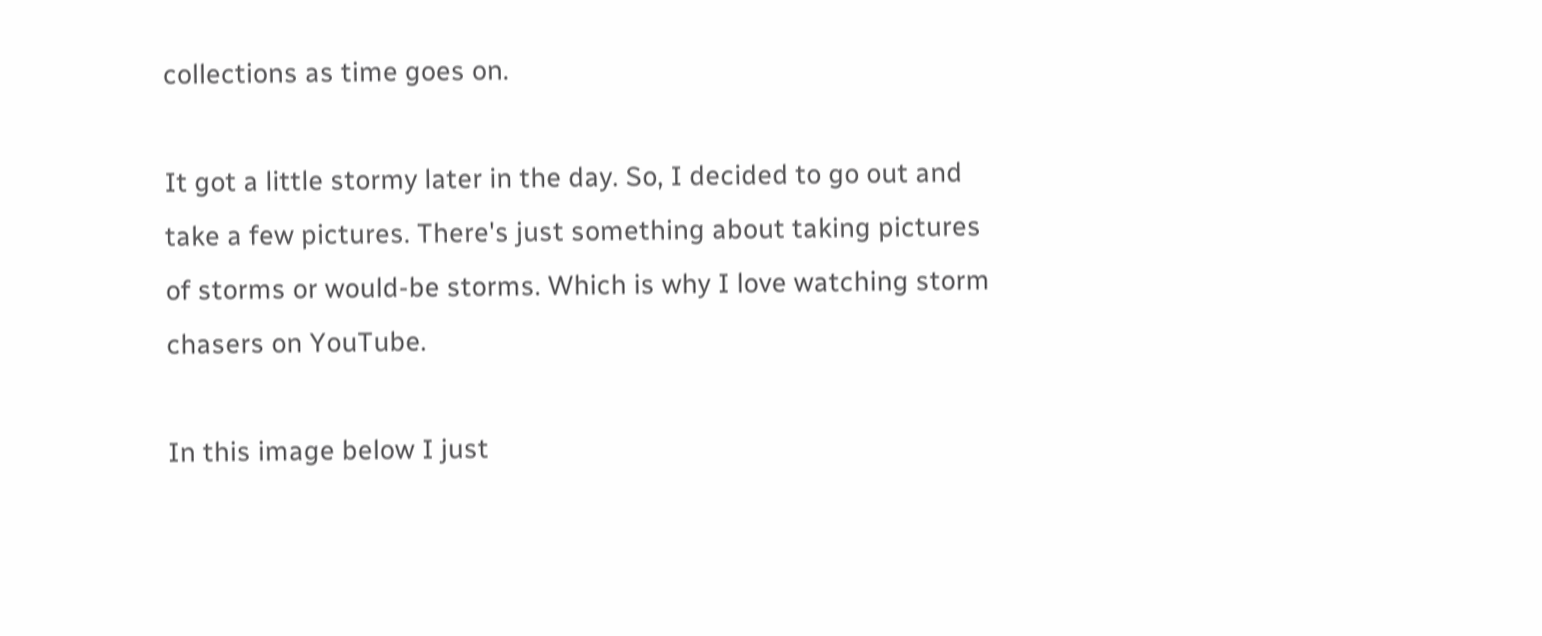collections as time goes on.

It got a little stormy later in the day. So, I decided to go out and take a few pictures. There's just something about taking pictures of storms or would-be storms. Which is why I love watching storm chasers on YouTube.

In this image below I just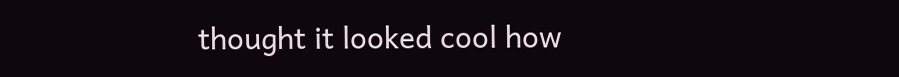thought it looked cool how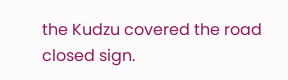the Kudzu covered the road closed sign.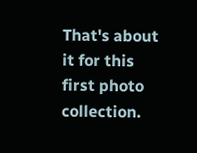That's about it for this first photo collection.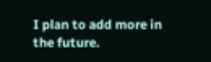I plan to add more in the future.